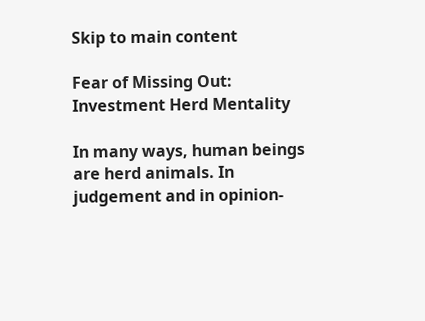Skip to main content

Fear of Missing Out: Investment Herd Mentality

In many ways, human beings are herd animals. In judgement and in opinion-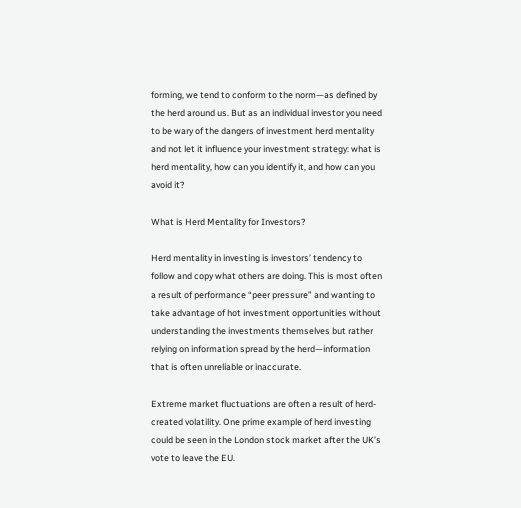forming, we tend to conform to the norm—as defined by the herd around us. But as an individual investor you need to be wary of the dangers of investment herd mentality and not let it influence your investment strategy: what is herd mentality, how can you identify it, and how can you avoid it?

What is Herd Mentality for Investors?

Herd mentality in investing is investors’ tendency to follow and copy what others are doing. This is most often a result of performance “peer pressure” and wanting to take advantage of hot investment opportunities without understanding the investments themselves but rather relying on information spread by the herd—information that is often unreliable or inaccurate.

Extreme market fluctuations are often a result of herd-created volatility. One prime example of herd investing could be seen in the London stock market after the UK’s vote to leave the EU.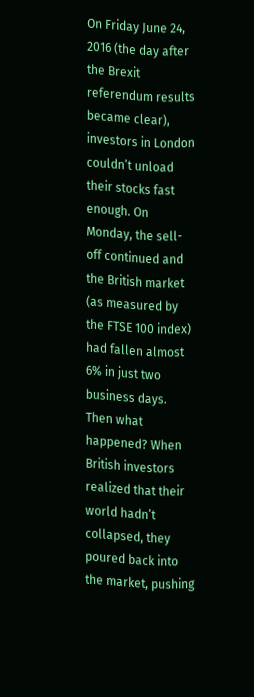On Friday June 24, 2016 (the day after the Brexit referendum results became clear), investors in London couldn’t unload their stocks fast enough. On Monday, the sell-off continued and the British market (as measured by the FTSE 100 index) had fallen almost 6% in just two business days. Then what happened? When British investors realized that their world hadn’t collapsed, they poured back into the market, pushing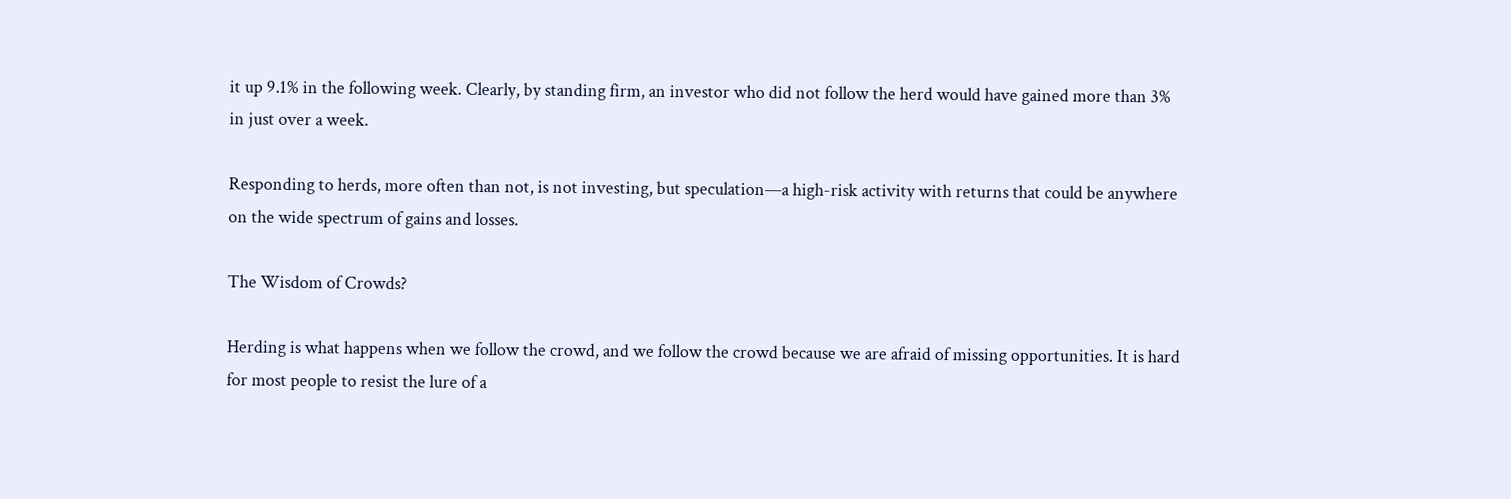it up 9.1% in the following week. Clearly, by standing firm, an investor who did not follow the herd would have gained more than 3% in just over a week.

Responding to herds, more often than not, is not investing, but speculation—a high-risk activity with returns that could be anywhere on the wide spectrum of gains and losses.

The Wisdom of Crowds?

Herding is what happens when we follow the crowd, and we follow the crowd because we are afraid of missing opportunities. It is hard for most people to resist the lure of a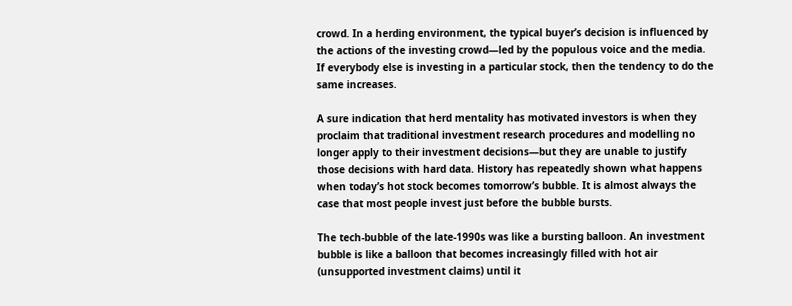crowd. In a herding environment, the typical buyer’s decision is influenced by the actions of the investing crowd—led by the populous voice and the media. If everybody else is investing in a particular stock, then the tendency to do the same increases.

A sure indication that herd mentality has motivated investors is when they proclaim that traditional investment research procedures and modelling no longer apply to their investment decisions—but they are unable to justify those decisions with hard data. History has repeatedly shown what happens when today’s hot stock becomes tomorrow’s bubble. It is almost always the case that most people invest just before the bubble bursts.

The tech-bubble of the late-1990s was like a bursting balloon. An investment bubble is like a balloon that becomes increasingly filled with hot air (unsupported investment claims) until it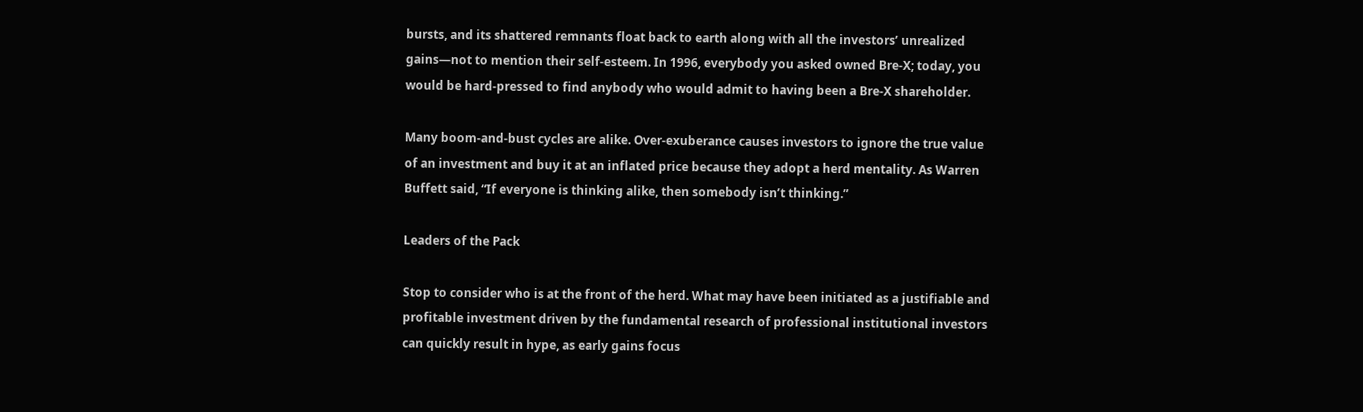bursts, and its shattered remnants float back to earth along with all the investors’ unrealized gains—not to mention their self-esteem. In 1996, everybody you asked owned Bre-X; today, you would be hard-pressed to find anybody who would admit to having been a Bre-X shareholder.

Many boom-and-bust cycles are alike. Over-exuberance causes investors to ignore the true value of an investment and buy it at an inflated price because they adopt a herd mentality. As Warren Buffett said, “If everyone is thinking alike, then somebody isn’t thinking.”

Leaders of the Pack

Stop to consider who is at the front of the herd. What may have been initiated as a justifiable and profitable investment driven by the fundamental research of professional institutional investors can quickly result in hype, as early gains focus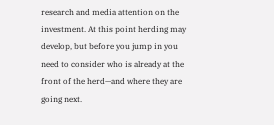research and media attention on the investment. At this point herding may develop, but before you jump in you need to consider who is already at the front of the herd—and where they are going next.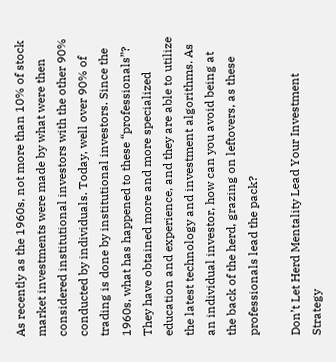As recently as the 1960s, not more than 10% of stock market investments were made by what were then considered institutional investors with the other 90% conducted by individuals. Today, well over 90% of trading is done by institutional investors. Since the 1960s, what has happened to these “professionals”? They have obtained more and more specialized education and experience, and they are able to utilize the latest technology and investment algorithms. As an individual investor, how can you avoid being at the back of the herd, grazing on leftovers, as these professionals lead the pack?

Don’t Let Herd Mentality Lead Your Investment Strategy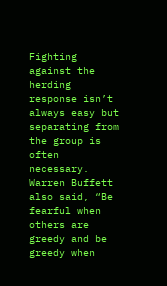Fighting against the herding response isn’t always easy but separating from the group is often necessary. Warren Buffett also said, “Be fearful when others are greedy and be greedy when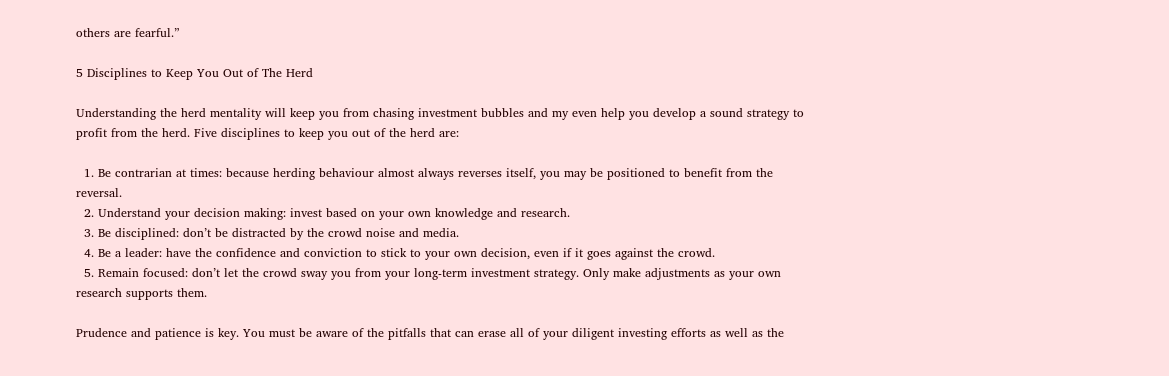others are fearful.”

5 Disciplines to Keep You Out of The Herd

Understanding the herd mentality will keep you from chasing investment bubbles and my even help you develop a sound strategy to profit from the herd. Five disciplines to keep you out of the herd are:

  1. Be contrarian at times: because herding behaviour almost always reverses itself, you may be positioned to benefit from the reversal.
  2. Understand your decision making: invest based on your own knowledge and research.
  3. Be disciplined: don’t be distracted by the crowd noise and media.
  4. Be a leader: have the confidence and conviction to stick to your own decision, even if it goes against the crowd.
  5. Remain focused: don’t let the crowd sway you from your long-term investment strategy. Only make adjustments as your own research supports them.

Prudence and patience is key. You must be aware of the pitfalls that can erase all of your diligent investing efforts as well as the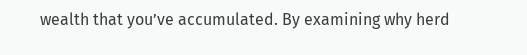wealth that you’ve accumulated. By examining why herd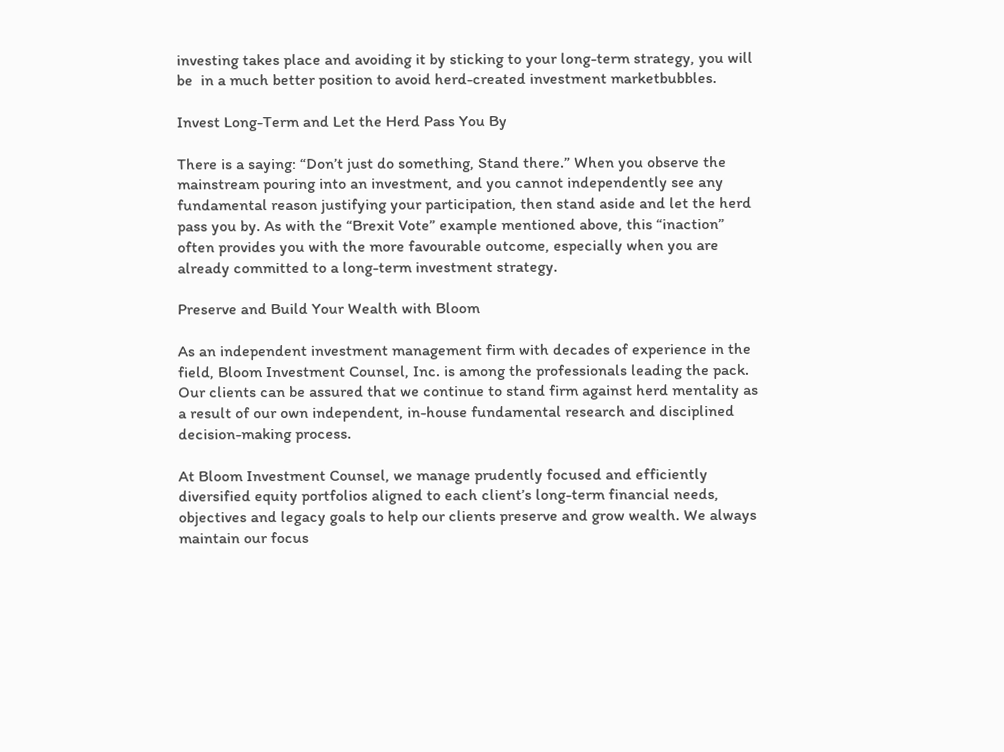investing takes place and avoiding it by sticking to your long-term strategy, you will be  in a much better position to avoid herd-created investment marketbubbles.

Invest Long-Term and Let the Herd Pass You By

There is a saying: “Don’t just do something, Stand there.” When you observe the mainstream pouring into an investment, and you cannot independently see any fundamental reason justifying your participation, then stand aside and let the herd pass you by. As with the “Brexit Vote” example mentioned above, this “inaction” often provides you with the more favourable outcome, especially when you are already committed to a long-term investment strategy.

Preserve and Build Your Wealth with Bloom

As an independent investment management firm with decades of experience in the field, Bloom Investment Counsel, Inc. is among the professionals leading the pack. Our clients can be assured that we continue to stand firm against herd mentality as a result of our own independent, in-house fundamental research and disciplined decision-making process.

At Bloom Investment Counsel, we manage prudently focused and efficiently diversified equity portfolios aligned to each client’s long-term financial needs, objectives and legacy goals to help our clients preserve and grow wealth. We always maintain our focus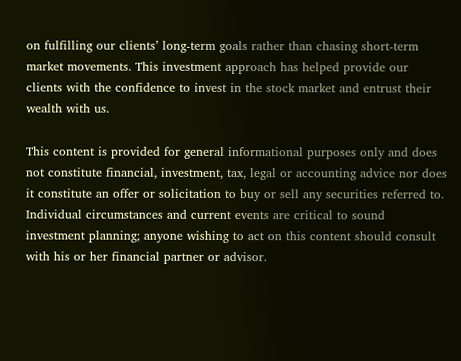on fulfilling our clients’ long-term goals rather than chasing short-term market movements. This investment approach has helped provide our clients with the confidence to invest in the stock market and entrust their wealth with us.

This content is provided for general informational purposes only and does not constitute financial, investment, tax, legal or accounting advice nor does it constitute an offer or solicitation to buy or sell any securities referred to. Individual circumstances and current events are critical to sound investment planning; anyone wishing to act on this content should consult with his or her financial partner or advisor.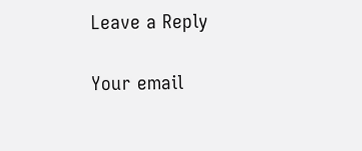Leave a Reply

Your email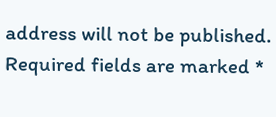address will not be published. Required fields are marked *